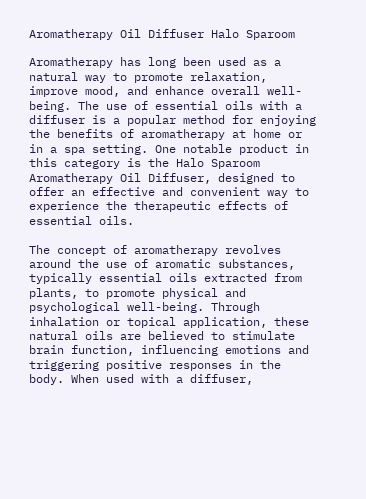Aromatherapy Oil Diffuser Halo Sparoom

Aromatherapy has long been used as a natural way to promote relaxation, improve mood, and enhance overall well-being. The use of essential oils with a diffuser is a popular method for enjoying the benefits of aromatherapy at home or in a spa setting. One notable product in this category is the Halo Sparoom Aromatherapy Oil Diffuser, designed to offer an effective and convenient way to experience the therapeutic effects of essential oils.

The concept of aromatherapy revolves around the use of aromatic substances, typically essential oils extracted from plants, to promote physical and psychological well-being. Through inhalation or topical application, these natural oils are believed to stimulate brain function, influencing emotions and triggering positive responses in the body. When used with a diffuser,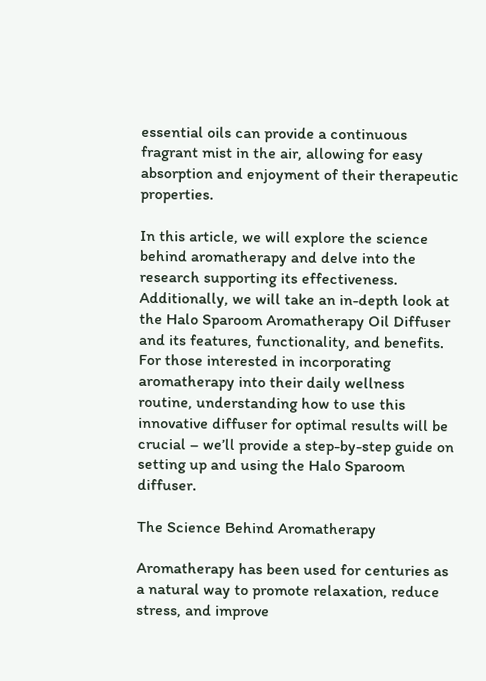essential oils can provide a continuous fragrant mist in the air, allowing for easy absorption and enjoyment of their therapeutic properties.

In this article, we will explore the science behind aromatherapy and delve into the research supporting its effectiveness. Additionally, we will take an in-depth look at the Halo Sparoom Aromatherapy Oil Diffuser and its features, functionality, and benefits. For those interested in incorporating aromatherapy into their daily wellness routine, understanding how to use this innovative diffuser for optimal results will be crucial – we’ll provide a step-by-step guide on setting up and using the Halo Sparoom diffuser.

The Science Behind Aromatherapy

Aromatherapy has been used for centuries as a natural way to promote relaxation, reduce stress, and improve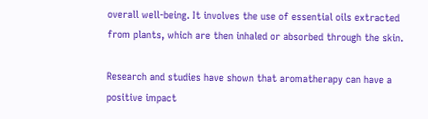overall well-being. It involves the use of essential oils extracted from plants, which are then inhaled or absorbed through the skin.

Research and studies have shown that aromatherapy can have a positive impact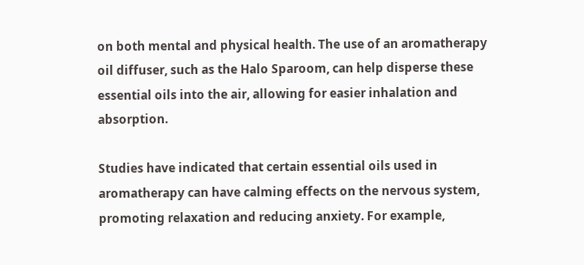on both mental and physical health. The use of an aromatherapy oil diffuser, such as the Halo Sparoom, can help disperse these essential oils into the air, allowing for easier inhalation and absorption.

Studies have indicated that certain essential oils used in aromatherapy can have calming effects on the nervous system, promoting relaxation and reducing anxiety. For example,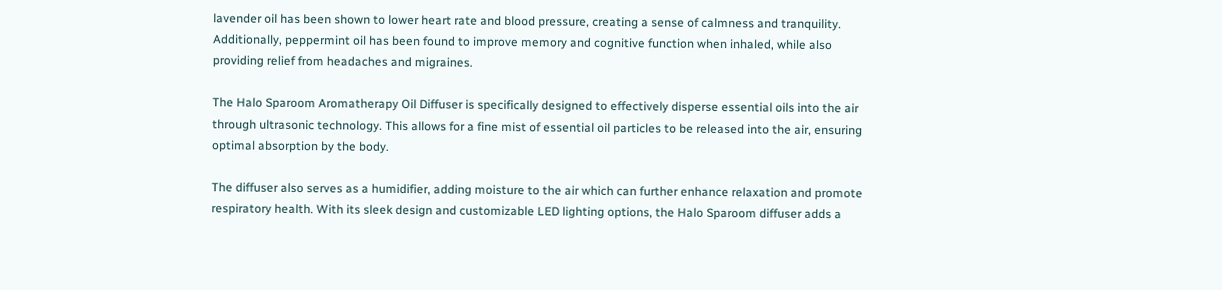lavender oil has been shown to lower heart rate and blood pressure, creating a sense of calmness and tranquility. Additionally, peppermint oil has been found to improve memory and cognitive function when inhaled, while also providing relief from headaches and migraines.

The Halo Sparoom Aromatherapy Oil Diffuser is specifically designed to effectively disperse essential oils into the air through ultrasonic technology. This allows for a fine mist of essential oil particles to be released into the air, ensuring optimal absorption by the body.

The diffuser also serves as a humidifier, adding moisture to the air which can further enhance relaxation and promote respiratory health. With its sleek design and customizable LED lighting options, the Halo Sparoom diffuser adds a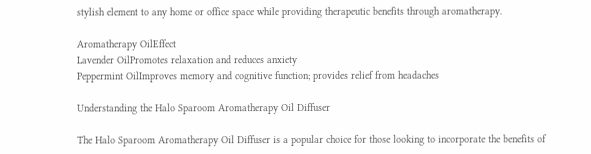stylish element to any home or office space while providing therapeutic benefits through aromatherapy.

Aromatherapy OilEffect
Lavender OilPromotes relaxation and reduces anxiety
Peppermint OilImproves memory and cognitive function; provides relief from headaches

Understanding the Halo Sparoom Aromatherapy Oil Diffuser

The Halo Sparoom Aromatherapy Oil Diffuser is a popular choice for those looking to incorporate the benefits of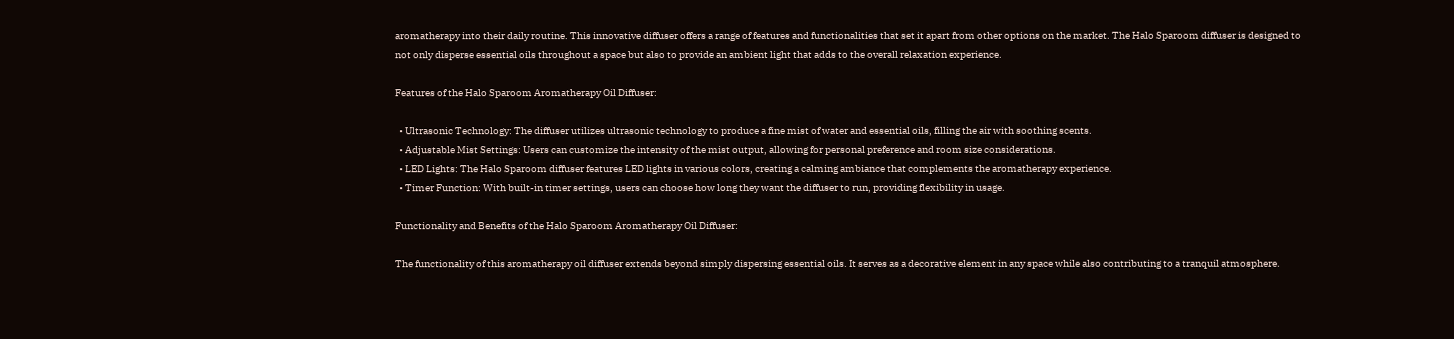aromatherapy into their daily routine. This innovative diffuser offers a range of features and functionalities that set it apart from other options on the market. The Halo Sparoom diffuser is designed to not only disperse essential oils throughout a space but also to provide an ambient light that adds to the overall relaxation experience.

Features of the Halo Sparoom Aromatherapy Oil Diffuser:

  • Ultrasonic Technology: The diffuser utilizes ultrasonic technology to produce a fine mist of water and essential oils, filling the air with soothing scents.
  • Adjustable Mist Settings: Users can customize the intensity of the mist output, allowing for personal preference and room size considerations.
  • LED Lights: The Halo Sparoom diffuser features LED lights in various colors, creating a calming ambiance that complements the aromatherapy experience.
  • Timer Function: With built-in timer settings, users can choose how long they want the diffuser to run, providing flexibility in usage.

Functionality and Benefits of the Halo Sparoom Aromatherapy Oil Diffuser:

The functionality of this aromatherapy oil diffuser extends beyond simply dispersing essential oils. It serves as a decorative element in any space while also contributing to a tranquil atmosphere.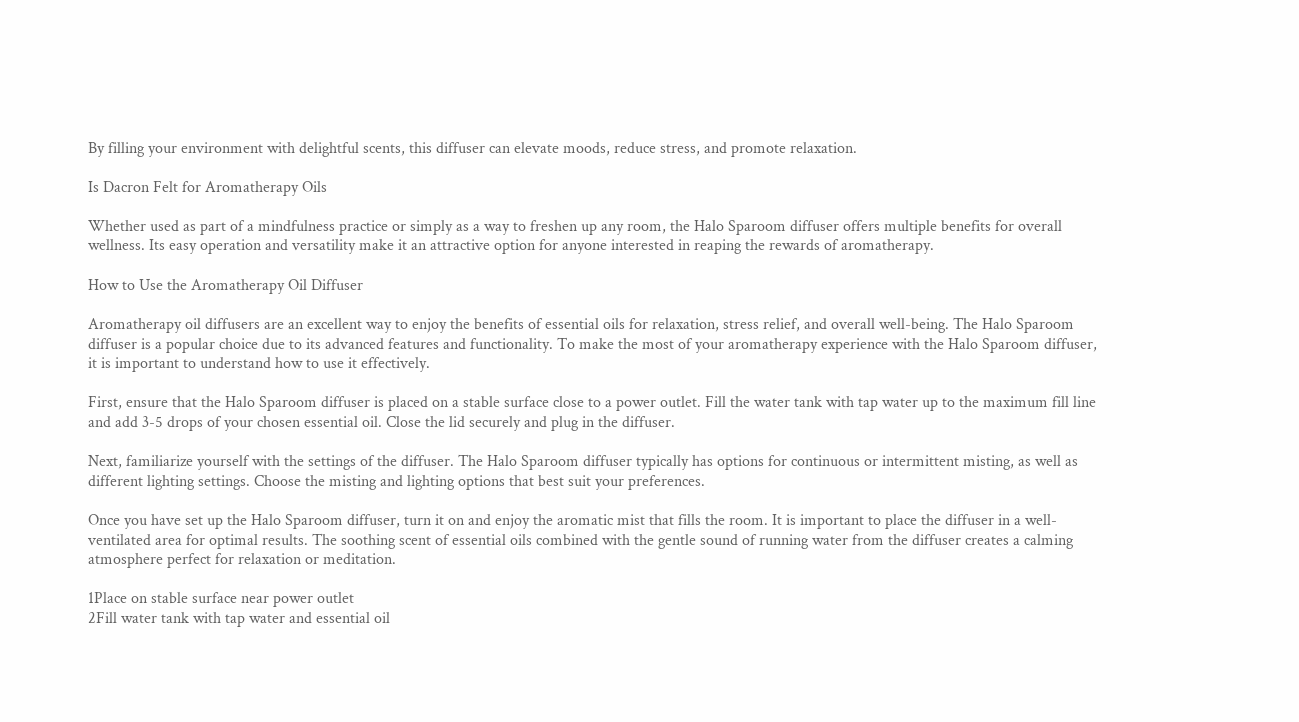By filling your environment with delightful scents, this diffuser can elevate moods, reduce stress, and promote relaxation.

Is Dacron Felt for Aromatherapy Oils

Whether used as part of a mindfulness practice or simply as a way to freshen up any room, the Halo Sparoom diffuser offers multiple benefits for overall wellness. Its easy operation and versatility make it an attractive option for anyone interested in reaping the rewards of aromatherapy.

How to Use the Aromatherapy Oil Diffuser

Aromatherapy oil diffusers are an excellent way to enjoy the benefits of essential oils for relaxation, stress relief, and overall well-being. The Halo Sparoom diffuser is a popular choice due to its advanced features and functionality. To make the most of your aromatherapy experience with the Halo Sparoom diffuser, it is important to understand how to use it effectively.

First, ensure that the Halo Sparoom diffuser is placed on a stable surface close to a power outlet. Fill the water tank with tap water up to the maximum fill line and add 3-5 drops of your chosen essential oil. Close the lid securely and plug in the diffuser.

Next, familiarize yourself with the settings of the diffuser. The Halo Sparoom diffuser typically has options for continuous or intermittent misting, as well as different lighting settings. Choose the misting and lighting options that best suit your preferences.

Once you have set up the Halo Sparoom diffuser, turn it on and enjoy the aromatic mist that fills the room. It is important to place the diffuser in a well-ventilated area for optimal results. The soothing scent of essential oils combined with the gentle sound of running water from the diffuser creates a calming atmosphere perfect for relaxation or meditation.

1Place on stable surface near power outlet
2Fill water tank with tap water and essential oil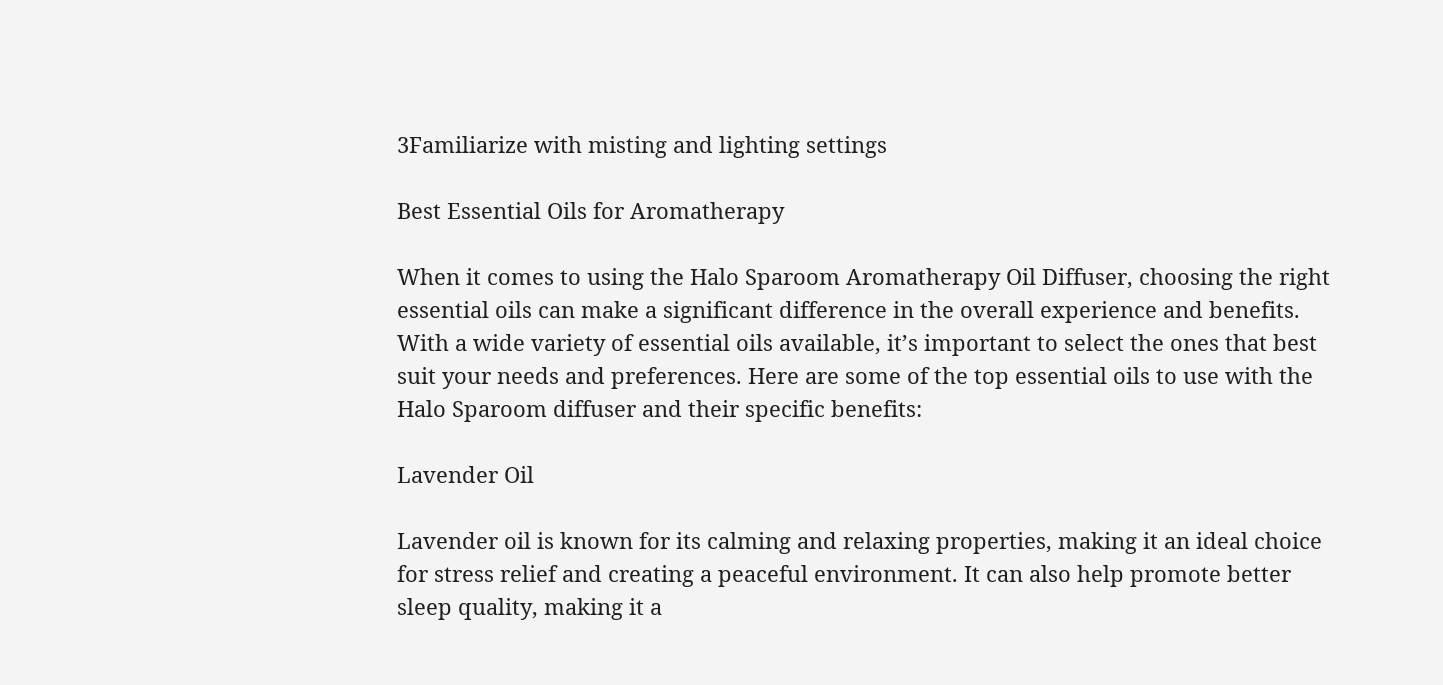3Familiarize with misting and lighting settings

Best Essential Oils for Aromatherapy

When it comes to using the Halo Sparoom Aromatherapy Oil Diffuser, choosing the right essential oils can make a significant difference in the overall experience and benefits. With a wide variety of essential oils available, it’s important to select the ones that best suit your needs and preferences. Here are some of the top essential oils to use with the Halo Sparoom diffuser and their specific benefits:

Lavender Oil

Lavender oil is known for its calming and relaxing properties, making it an ideal choice for stress relief and creating a peaceful environment. It can also help promote better sleep quality, making it a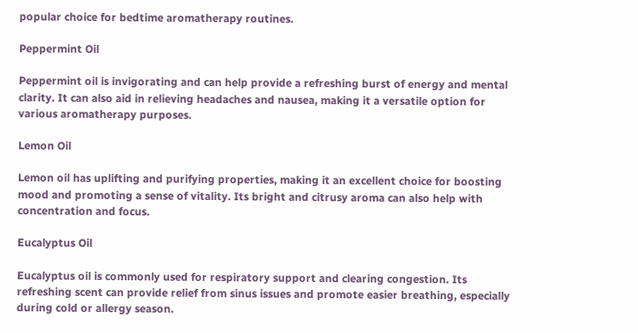popular choice for bedtime aromatherapy routines.

Peppermint Oil

Peppermint oil is invigorating and can help provide a refreshing burst of energy and mental clarity. It can also aid in relieving headaches and nausea, making it a versatile option for various aromatherapy purposes.

Lemon Oil

Lemon oil has uplifting and purifying properties, making it an excellent choice for boosting mood and promoting a sense of vitality. Its bright and citrusy aroma can also help with concentration and focus.

Eucalyptus Oil

Eucalyptus oil is commonly used for respiratory support and clearing congestion. Its refreshing scent can provide relief from sinus issues and promote easier breathing, especially during cold or allergy season.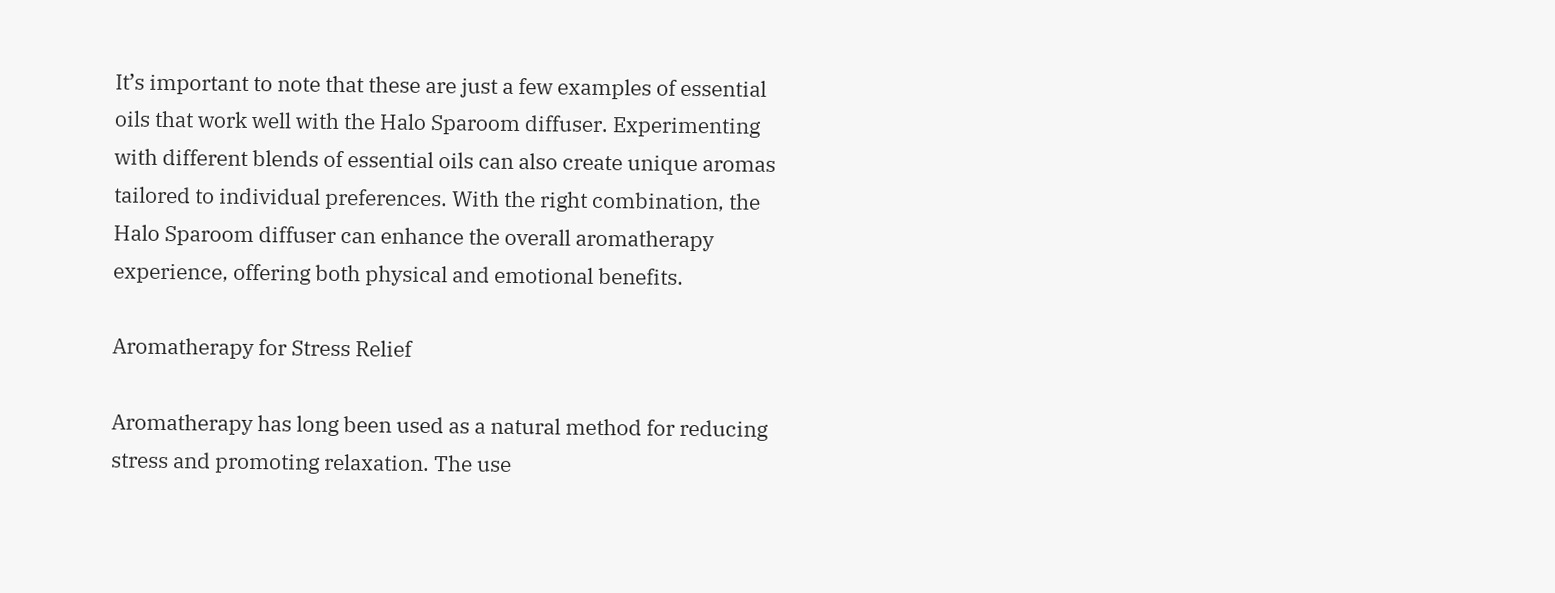It’s important to note that these are just a few examples of essential oils that work well with the Halo Sparoom diffuser. Experimenting with different blends of essential oils can also create unique aromas tailored to individual preferences. With the right combination, the Halo Sparoom diffuser can enhance the overall aromatherapy experience, offering both physical and emotional benefits.

Aromatherapy for Stress Relief

Aromatherapy has long been used as a natural method for reducing stress and promoting relaxation. The use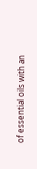of essential oils with an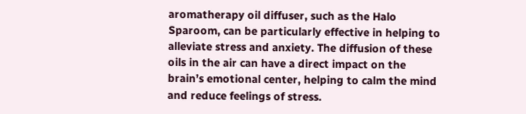aromatherapy oil diffuser, such as the Halo Sparoom, can be particularly effective in helping to alleviate stress and anxiety. The diffusion of these oils in the air can have a direct impact on the brain’s emotional center, helping to calm the mind and reduce feelings of stress.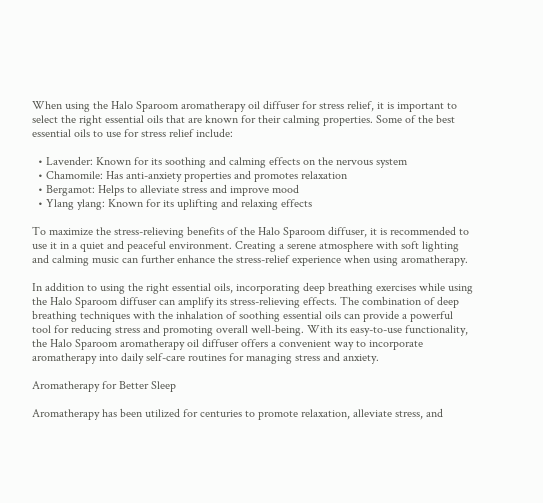When using the Halo Sparoom aromatherapy oil diffuser for stress relief, it is important to select the right essential oils that are known for their calming properties. Some of the best essential oils to use for stress relief include:

  • Lavender: Known for its soothing and calming effects on the nervous system
  • Chamomile: Has anti-anxiety properties and promotes relaxation
  • Bergamot: Helps to alleviate stress and improve mood
  • Ylang ylang: Known for its uplifting and relaxing effects

To maximize the stress-relieving benefits of the Halo Sparoom diffuser, it is recommended to use it in a quiet and peaceful environment. Creating a serene atmosphere with soft lighting and calming music can further enhance the stress-relief experience when using aromatherapy.

In addition to using the right essential oils, incorporating deep breathing exercises while using the Halo Sparoom diffuser can amplify its stress-relieving effects. The combination of deep breathing techniques with the inhalation of soothing essential oils can provide a powerful tool for reducing stress and promoting overall well-being. With its easy-to-use functionality, the Halo Sparoom aromatherapy oil diffuser offers a convenient way to incorporate aromatherapy into daily self-care routines for managing stress and anxiety.

Aromatherapy for Better Sleep

Aromatherapy has been utilized for centuries to promote relaxation, alleviate stress, and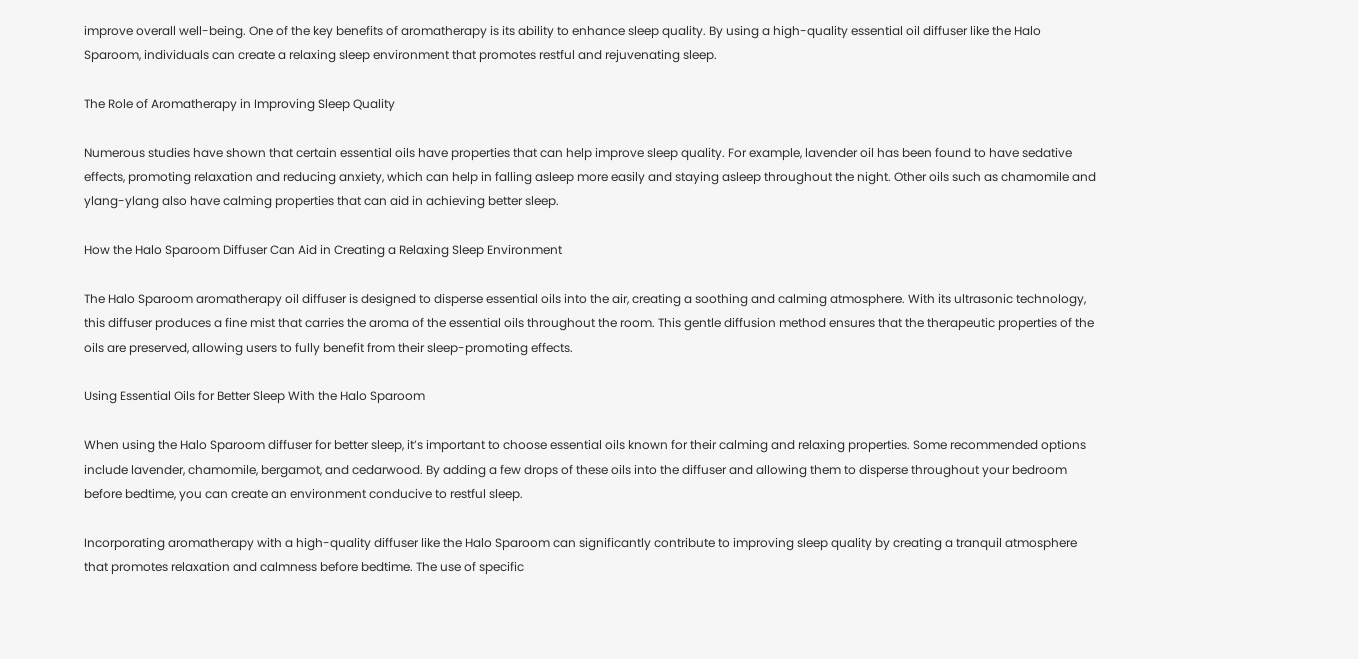improve overall well-being. One of the key benefits of aromatherapy is its ability to enhance sleep quality. By using a high-quality essential oil diffuser like the Halo Sparoom, individuals can create a relaxing sleep environment that promotes restful and rejuvenating sleep.

The Role of Aromatherapy in Improving Sleep Quality

Numerous studies have shown that certain essential oils have properties that can help improve sleep quality. For example, lavender oil has been found to have sedative effects, promoting relaxation and reducing anxiety, which can help in falling asleep more easily and staying asleep throughout the night. Other oils such as chamomile and ylang-ylang also have calming properties that can aid in achieving better sleep.

How the Halo Sparoom Diffuser Can Aid in Creating a Relaxing Sleep Environment

The Halo Sparoom aromatherapy oil diffuser is designed to disperse essential oils into the air, creating a soothing and calming atmosphere. With its ultrasonic technology, this diffuser produces a fine mist that carries the aroma of the essential oils throughout the room. This gentle diffusion method ensures that the therapeutic properties of the oils are preserved, allowing users to fully benefit from their sleep-promoting effects.

Using Essential Oils for Better Sleep With the Halo Sparoom

When using the Halo Sparoom diffuser for better sleep, it’s important to choose essential oils known for their calming and relaxing properties. Some recommended options include lavender, chamomile, bergamot, and cedarwood. By adding a few drops of these oils into the diffuser and allowing them to disperse throughout your bedroom before bedtime, you can create an environment conducive to restful sleep.

Incorporating aromatherapy with a high-quality diffuser like the Halo Sparoom can significantly contribute to improving sleep quality by creating a tranquil atmosphere that promotes relaxation and calmness before bedtime. The use of specific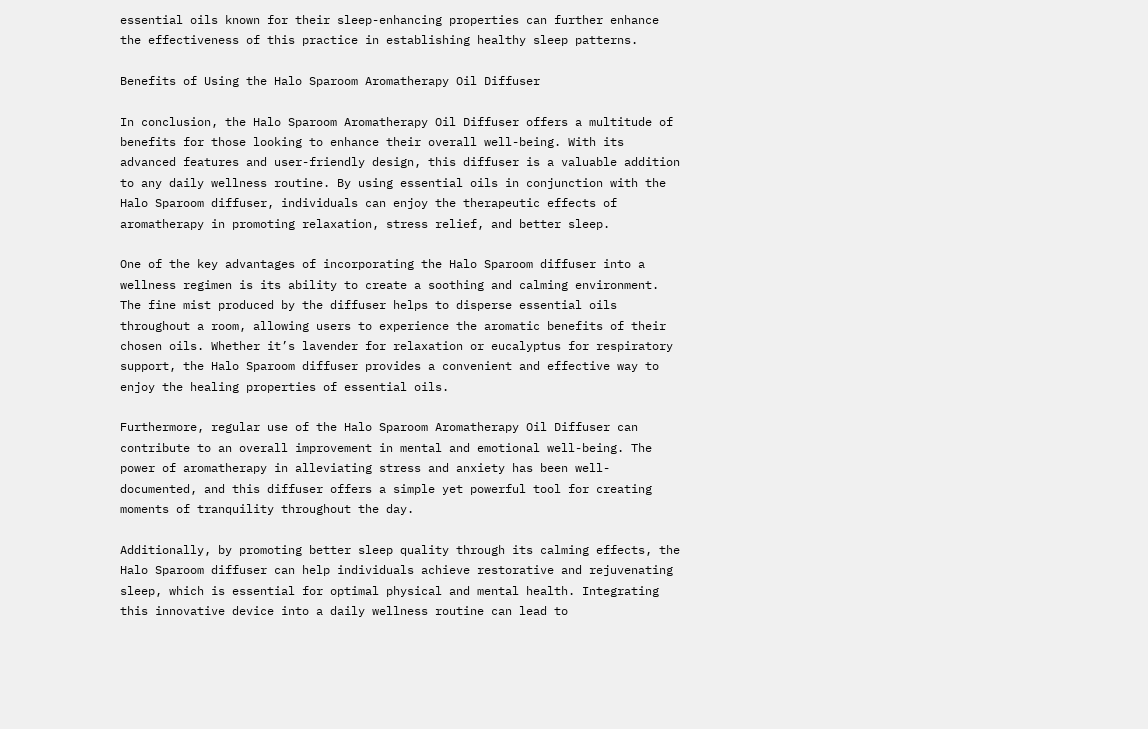essential oils known for their sleep-enhancing properties can further enhance the effectiveness of this practice in establishing healthy sleep patterns.

Benefits of Using the Halo Sparoom Aromatherapy Oil Diffuser

In conclusion, the Halo Sparoom Aromatherapy Oil Diffuser offers a multitude of benefits for those looking to enhance their overall well-being. With its advanced features and user-friendly design, this diffuser is a valuable addition to any daily wellness routine. By using essential oils in conjunction with the Halo Sparoom diffuser, individuals can enjoy the therapeutic effects of aromatherapy in promoting relaxation, stress relief, and better sleep.

One of the key advantages of incorporating the Halo Sparoom diffuser into a wellness regimen is its ability to create a soothing and calming environment. The fine mist produced by the diffuser helps to disperse essential oils throughout a room, allowing users to experience the aromatic benefits of their chosen oils. Whether it’s lavender for relaxation or eucalyptus for respiratory support, the Halo Sparoom diffuser provides a convenient and effective way to enjoy the healing properties of essential oils.

Furthermore, regular use of the Halo Sparoom Aromatherapy Oil Diffuser can contribute to an overall improvement in mental and emotional well-being. The power of aromatherapy in alleviating stress and anxiety has been well-documented, and this diffuser offers a simple yet powerful tool for creating moments of tranquility throughout the day.

Additionally, by promoting better sleep quality through its calming effects, the Halo Sparoom diffuser can help individuals achieve restorative and rejuvenating sleep, which is essential for optimal physical and mental health. Integrating this innovative device into a daily wellness routine can lead to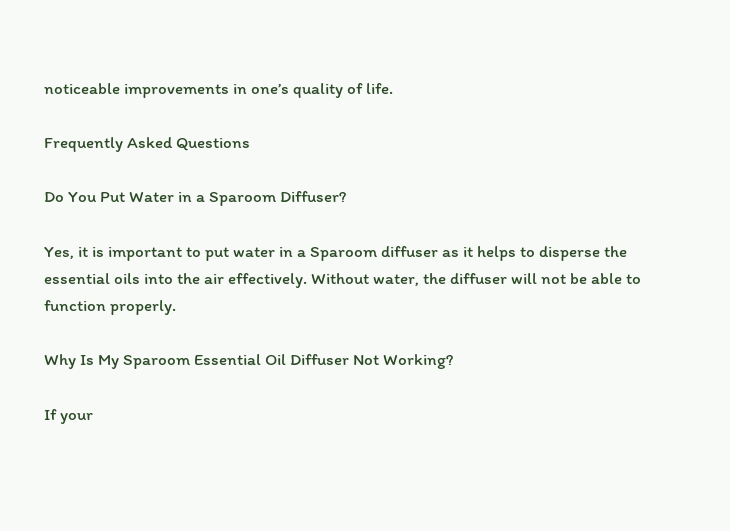noticeable improvements in one’s quality of life.

Frequently Asked Questions

Do You Put Water in a Sparoom Diffuser?

Yes, it is important to put water in a Sparoom diffuser as it helps to disperse the essential oils into the air effectively. Without water, the diffuser will not be able to function properly.

Why Is My Sparoom Essential Oil Diffuser Not Working?

If your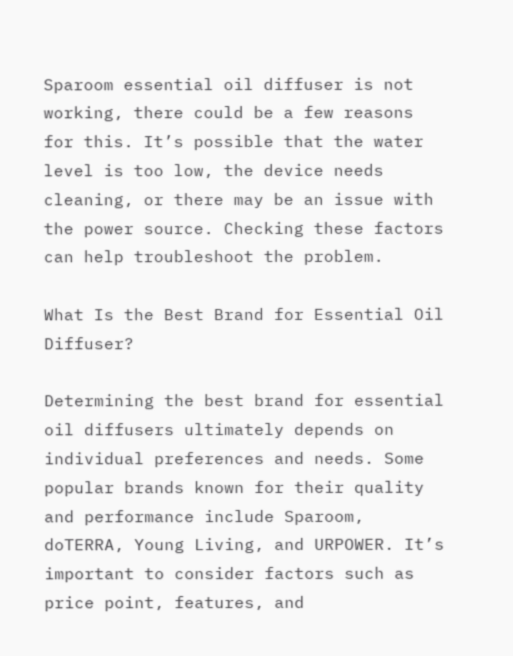Sparoom essential oil diffuser is not working, there could be a few reasons for this. It’s possible that the water level is too low, the device needs cleaning, or there may be an issue with the power source. Checking these factors can help troubleshoot the problem.

What Is the Best Brand for Essential Oil Diffuser?

Determining the best brand for essential oil diffusers ultimately depends on individual preferences and needs. Some popular brands known for their quality and performance include Sparoom, doTERRA, Young Living, and URPOWER. It’s important to consider factors such as price point, features, and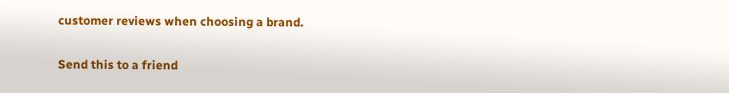customer reviews when choosing a brand.

Send this to a friend